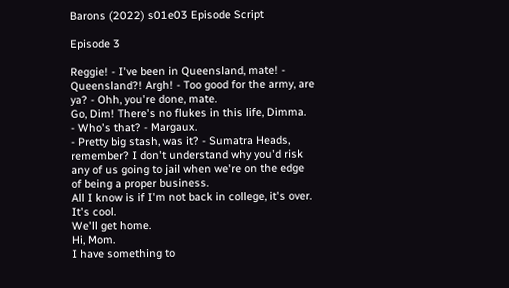Barons (2022) s01e03 Episode Script

Episode 3

Reggie! - I've been in Queensland, mate! - Queensland?! Argh! - Too good for the army, are ya? - Ohh, you're done, mate.
Go, Dim! There's no flukes in this life, Dimma.
- Who's that? - Margaux.
- Pretty big stash, was it? - Sumatra Heads, remember? I don't understand why you'd risk any of us going to jail when we're on the edge of being a proper business.
All I know is if I'm not back in college, it's over.
It's cool.
We'll get home.
Hi, Mom.
I have something to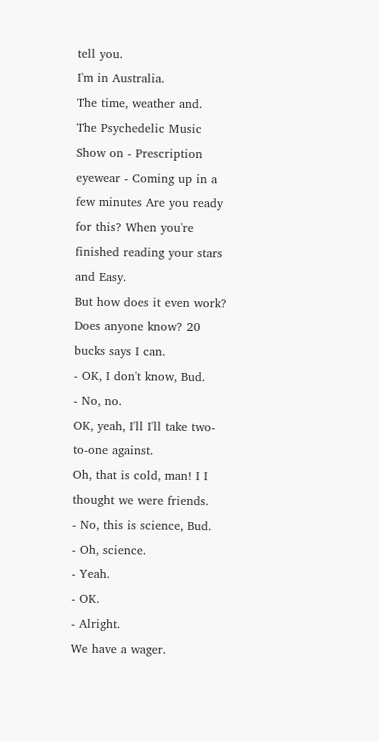tell you.
I'm in Australia.
The time, weather and.
The Psychedelic Music Show on - Prescription eyewear - Coming up in a few minutes Are you ready for this? When you're finished reading your stars and Easy.
But how does it even work? Does anyone know? 20 bucks says I can.
- OK, I don't know, Bud.
- No, no.
OK, yeah, I'll I'll take two-to-one against.
Oh, that is cold, man! I I thought we were friends.
- No, this is science, Bud.
- Oh, science.
- Yeah.
- OK.
- Alright.
We have a wager.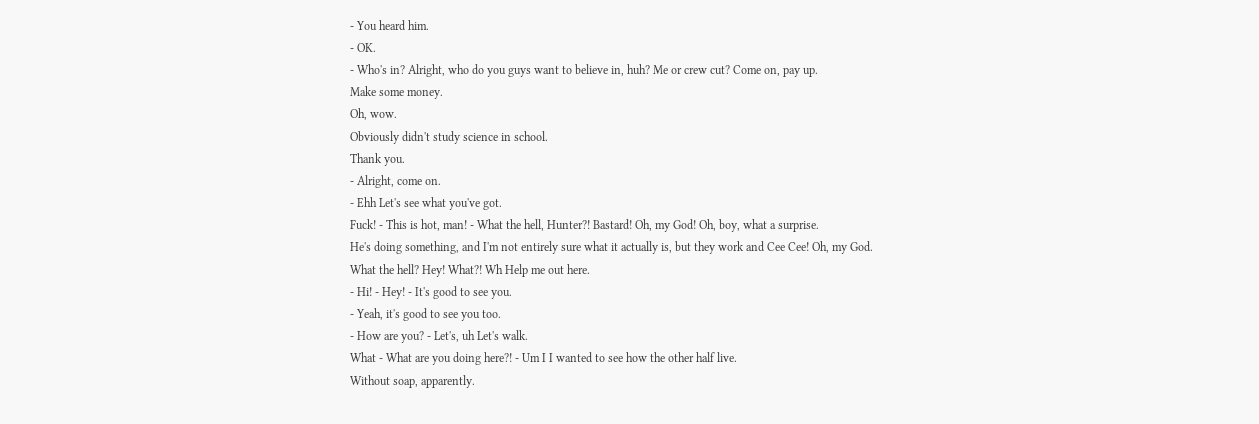- You heard him.
- OK.
- Who's in? Alright, who do you guys want to believe in, huh? Me or crew cut? Come on, pay up.
Make some money.
Oh, wow.
Obviously didn't study science in school.
Thank you.
- Alright, come on.
- Ehh Let's see what you've got.
Fuck! - This is hot, man! - What the hell, Hunter?! Bastard! Oh, my God! Oh, boy, what a surprise.
He's doing something, and I'm not entirely sure what it actually is, but they work and Cee Cee! Oh, my God.
What the hell? Hey! What?! Wh Help me out here.
- Hi! - Hey! - It's good to see you.
- Yeah, it's good to see you too.
- How are you? - Let's, uh Let's walk.
What - What are you doing here?! - Um I I wanted to see how the other half live.
Without soap, apparently.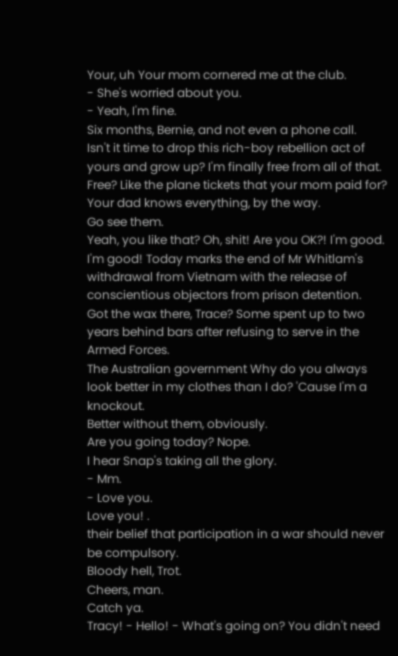Your, uh Your mom cornered me at the club.
- She's worried about you.
- Yeah, I'm fine.
Six months, Bernie, and not even a phone call.
Isn't it time to drop this rich-boy rebellion act of yours and grow up? I'm finally free from all of that.
Free? Like the plane tickets that your mom paid for? Your dad knows everything, by the way.
Go see them.
Yeah, you like that? Oh, shit! Are you OK?! I'm good.
I'm good! Today marks the end of Mr Whitlam's withdrawal from Vietnam with the release of conscientious objectors from prison detention.
Got the wax there, Trace? Some spent up to two years behind bars after refusing to serve in the Armed Forces.
The Australian government Why do you always look better in my clothes than I do? 'Cause I'm a knockout.
Better without them, obviously.
Are you going today? Nope.
I hear Snap's taking all the glory.
- Mm.
- Love you.
Love you! .
their belief that participation in a war should never be compulsory.
Bloody hell, Trot.
Cheers, man.
Catch ya.
Tracy! - Hello! - What's going on? You didn't need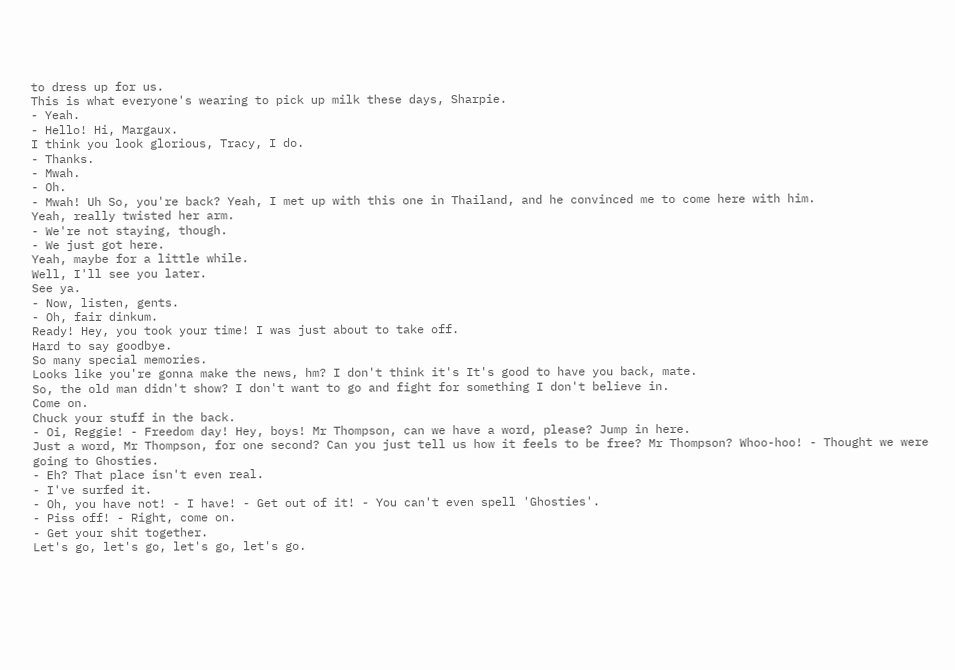to dress up for us.
This is what everyone's wearing to pick up milk these days, Sharpie.
- Yeah.
- Hello! Hi, Margaux.
I think you look glorious, Tracy, I do.
- Thanks.
- Mwah.
- Oh.
- Mwah! Uh So, you're back? Yeah, I met up with this one in Thailand, and he convinced me to come here with him.
Yeah, really twisted her arm.
- We're not staying, though.
- We just got here.
Yeah, maybe for a little while.
Well, I'll see you later.
See ya.
- Now, listen, gents.
- Oh, fair dinkum.
Ready! Hey, you took your time! I was just about to take off.
Hard to say goodbye.
So many special memories.
Looks like you're gonna make the news, hm? I don't think it's It's good to have you back, mate.
So, the old man didn't show? I don't want to go and fight for something I don't believe in.
Come on.
Chuck your stuff in the back.
- Oi, Reggie! - Freedom day! Hey, boys! Mr Thompson, can we have a word, please? Jump in here.
Just a word, Mr Thompson, for one second? Can you just tell us how it feels to be free? Mr Thompson? Whoo-hoo! - Thought we were going to Ghosties.
- Eh? That place isn't even real.
- I've surfed it.
- Oh, you have not! - I have! - Get out of it! - You can't even spell 'Ghosties'.
- Piss off! - Right, come on.
- Get your shit together.
Let's go, let's go, let's go, let's go.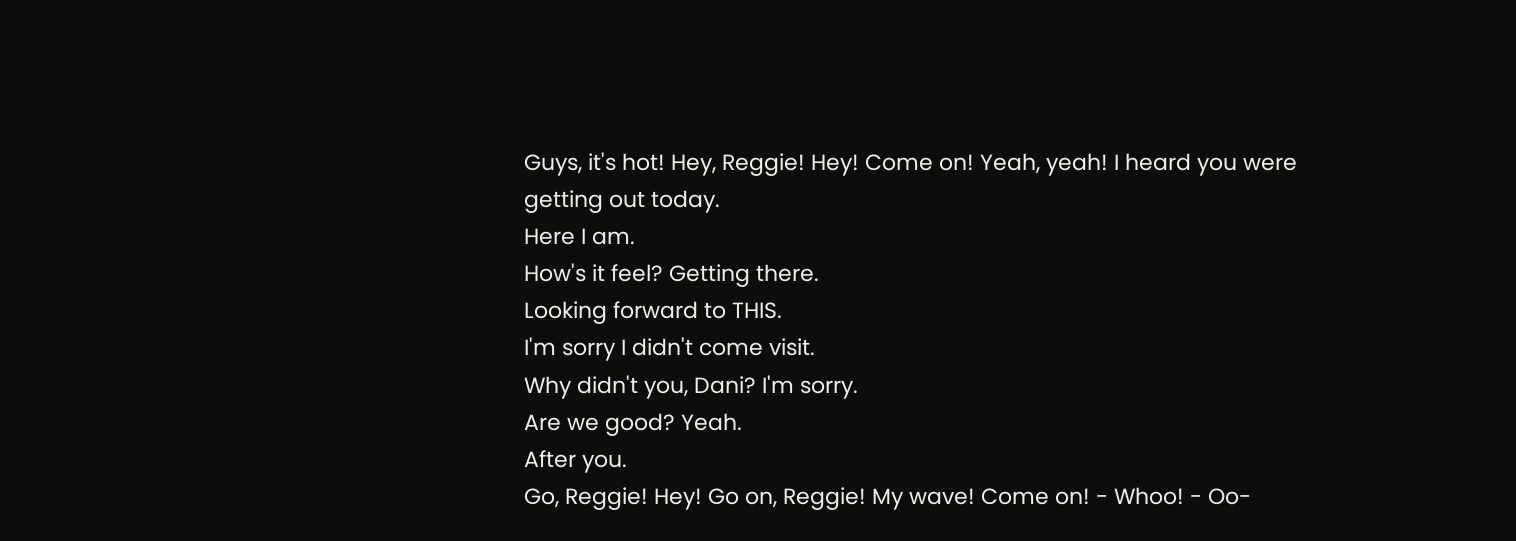Guys, it's hot! Hey, Reggie! Hey! Come on! Yeah, yeah! I heard you were getting out today.
Here I am.
How's it feel? Getting there.
Looking forward to THIS.
I'm sorry I didn't come visit.
Why didn't you, Dani? I'm sorry.
Are we good? Yeah.
After you.
Go, Reggie! Hey! Go on, Reggie! My wave! Come on! - Whoo! - Oo-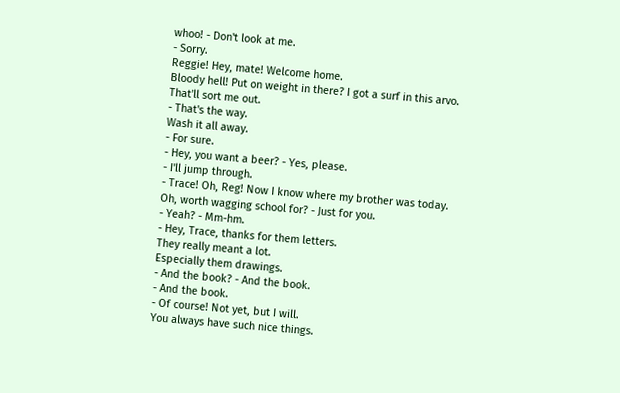whoo! - Don't look at me.
- Sorry.
Reggie! Hey, mate! Welcome home.
Bloody hell! Put on weight in there? I got a surf in this arvo.
That'll sort me out.
- That's the way.
Wash it all away.
- For sure.
- Hey, you want a beer? - Yes, please.
- I'll jump through.
- Trace! Oh, Reg! Now I know where my brother was today.
Oh, worth wagging school for? - Just for you.
- Yeah? - Mm-hm.
- Hey, Trace, thanks for them letters.
They really meant a lot.
Especially them drawings.
- And the book? - And the book.
- And the book.
- Of course! Not yet, but I will.
You always have such nice things.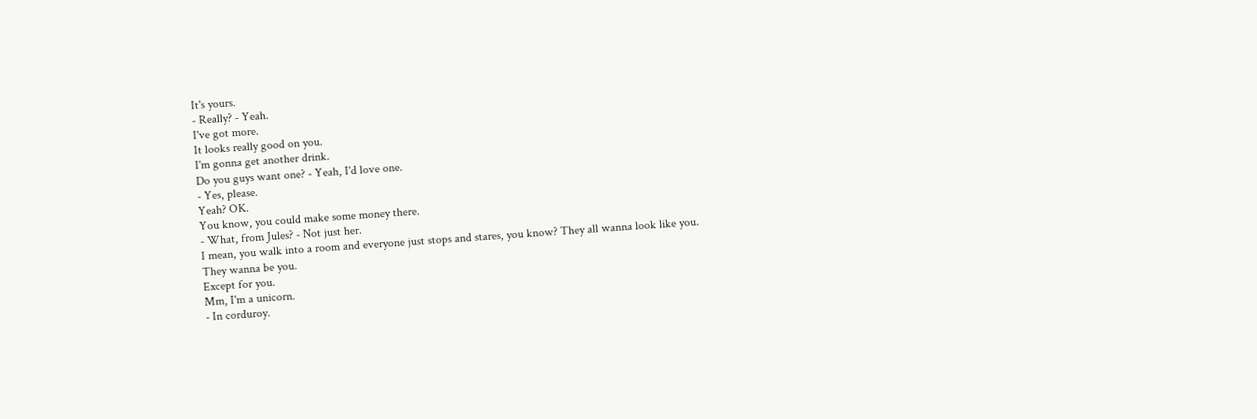It's yours.
- Really? - Yeah.
I've got more.
It looks really good on you.
I'm gonna get another drink.
Do you guys want one? - Yeah, I'd love one.
- Yes, please.
Yeah? OK.
You know, you could make some money there.
- What, from Jules? - Not just her.
I mean, you walk into a room and everyone just stops and stares, you know? They all wanna look like you.
They wanna be you.
Except for you.
Mm, I'm a unicorn.
- In corduroy.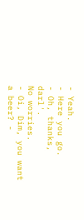- Yeah.
- Here you go.
- Oh, thanks, darl'.
No worries.
- Oi, Dim, you want a beer? -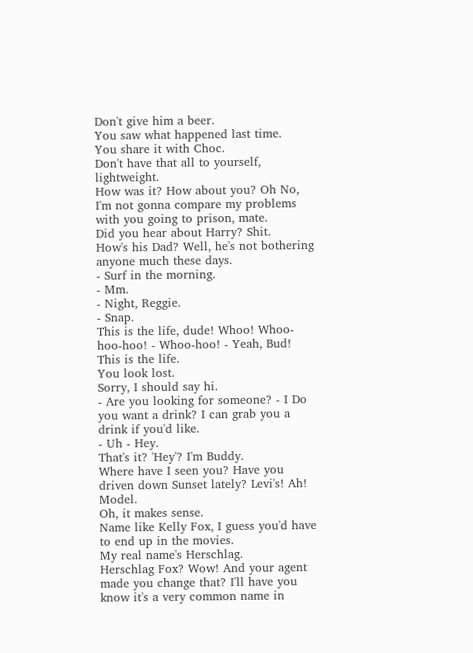Don't give him a beer.
You saw what happened last time.
You share it with Choc.
Don't have that all to yourself, lightweight.
How was it? How about you? Oh No, I'm not gonna compare my problems with you going to prison, mate.
Did you hear about Harry? Shit.
How's his Dad? Well, he's not bothering anyone much these days.
- Surf in the morning.
- Mm.
- Night, Reggie.
- Snap.
This is the life, dude! Whoo! Whoo-hoo-hoo! - Whoo-hoo! - Yeah, Bud! This is the life.
You look lost.
Sorry, I should say hi.
- Are you looking for someone? - I Do you want a drink? I can grab you a drink if you'd like.
- Uh - Hey.
That's it? 'Hey'? I'm Buddy.
Where have I seen you? Have you driven down Sunset lately? Levi's! Ah! Model.
Oh, it makes sense.
Name like Kelly Fox, I guess you'd have to end up in the movies.
My real name's Herschlag.
Herschlag Fox? Wow! And your agent made you change that? I'll have you know it's a very common name in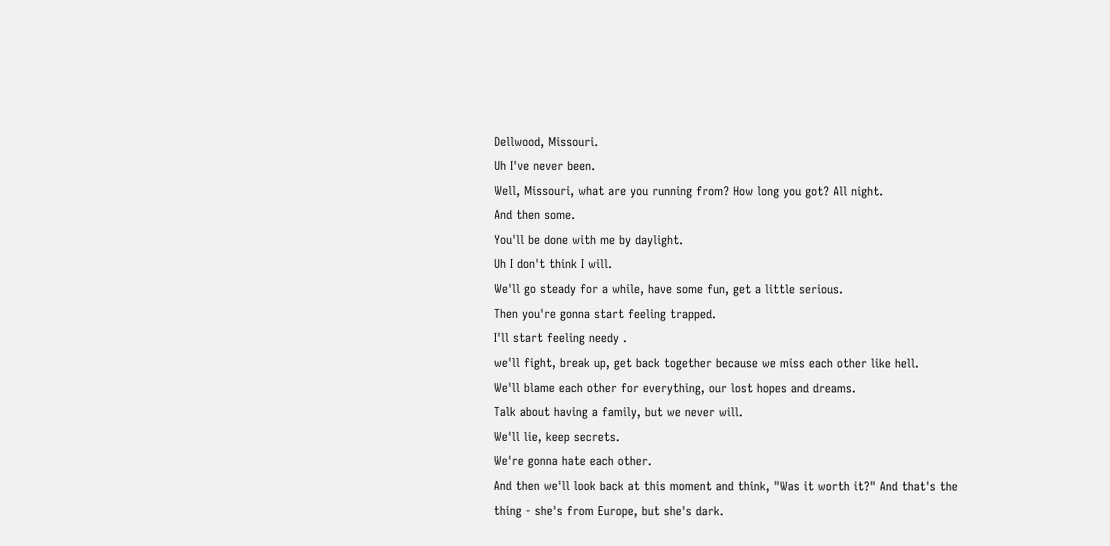Dellwood, Missouri.
Uh I've never been.
Well, Missouri, what are you running from? How long you got? All night.
And then some.
You'll be done with me by daylight.
Uh I don't think I will.
We'll go steady for a while, have some fun, get a little serious.
Then you're gonna start feeling trapped.
I'll start feeling needy .
we'll fight, break up, get back together because we miss each other like hell.
We'll blame each other for everything, our lost hopes and dreams.
Talk about having a family, but we never will.
We'll lie, keep secrets.
We're gonna hate each other.
And then we'll look back at this moment and think, "Was it worth it?" And that's the thing - she's from Europe, but she's dark.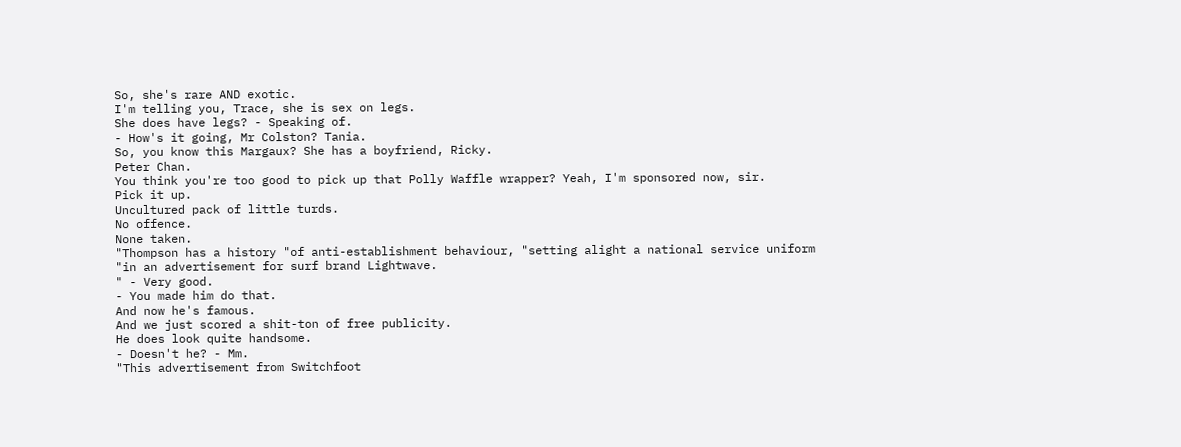So, she's rare AND exotic.
I'm telling you, Trace, she is sex on legs.
She does have legs? - Speaking of.
- How's it going, Mr Colston? Tania.
So, you know this Margaux? She has a boyfriend, Ricky.
Peter Chan.
You think you're too good to pick up that Polly Waffle wrapper? Yeah, I'm sponsored now, sir.
Pick it up.
Uncultured pack of little turds.
No offence.
None taken.
"Thompson has a history "of anti-establishment behaviour, "setting alight a national service uniform "in an advertisement for surf brand Lightwave.
" - Very good.
- You made him do that.
And now he's famous.
And we just scored a shit-ton of free publicity.
He does look quite handsome.
- Doesn't he? - Mm.
"This advertisement from Switchfoot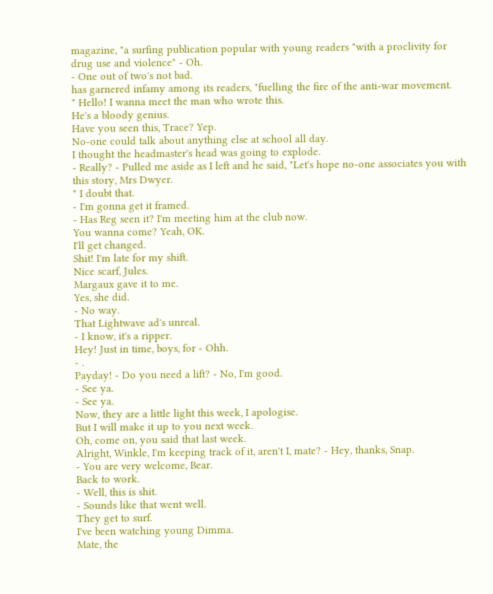magazine, "a surfing publication popular with young readers "with a proclivity for drug use and violence" - Oh.
- One out of two's not bad.
has garnered infamy among its readers, "fuelling the fire of the anti-war movement.
" Hello! I wanna meet the man who wrote this.
He's a bloody genius.
Have you seen this, Trace? Yep.
No-one could talk about anything else at school all day.
I thought the headmaster's head was going to explode.
- Really? - Pulled me aside as I left and he said, "Let's hope no-one associates you with this story, Mrs Dwyer.
" I doubt that.
- I'm gonna get it framed.
- Has Reg seen it? I'm meeting him at the club now.
You wanna come? Yeah, OK.
I'll get changed.
Shit! I'm late for my shift.
Nice scarf, Jules.
Margaux gave it to me.
Yes, she did.
- No way.
That Lightwave ad's unreal.
- I know, it's a ripper.
Hey! Just in time, boys, for - Ohh.
- .
Payday! - Do you need a lift? - No, I'm good.
- See ya.
- See ya.
Now, they are a little light this week, I apologise.
But I will make it up to you next week.
Oh, come on, you said that last week.
Alright, Winkle, I'm keeping track of it, aren't I, mate? - Hey, thanks, Snap.
- You are very welcome, Bear.
Back to work.
- Well, this is shit.
- Sounds like that went well.
They get to surf.
I've been watching young Dimma.
Mate, the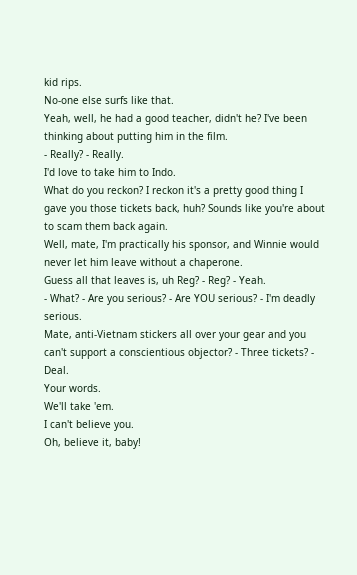kid rips.
No-one else surfs like that.
Yeah, well, he had a good teacher, didn't he? I've been thinking about putting him in the film.
- Really? - Really.
I'd love to take him to Indo.
What do you reckon? I reckon it's a pretty good thing I gave you those tickets back, huh? Sounds like you're about to scam them back again.
Well, mate, I'm practically his sponsor, and Winnie would never let him leave without a chaperone.
Guess all that leaves is, uh Reg? - Reg? - Yeah.
- What? - Are you serious? - Are YOU serious? - I'm deadly serious.
Mate, anti-Vietnam stickers all over your gear and you can't support a conscientious objector? - Three tickets? - Deal.
Your words.
We'll take 'em.
I can't believe you.
Oh, believe it, baby!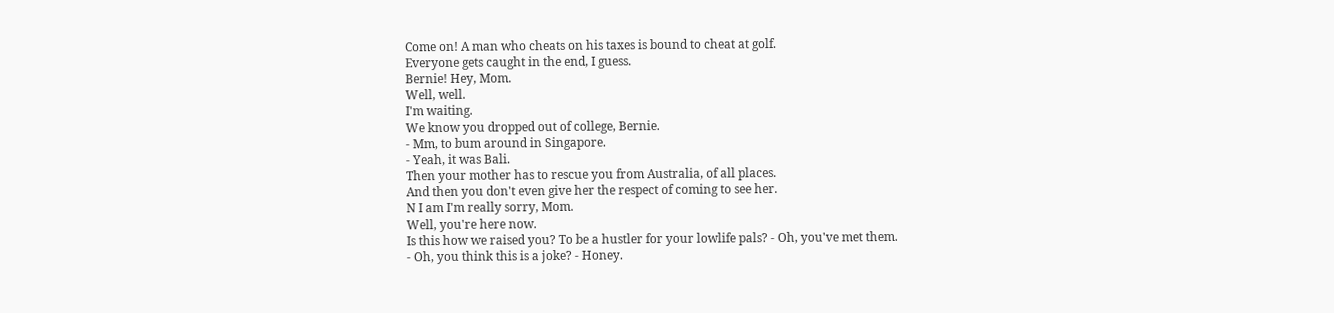Come on! A man who cheats on his taxes is bound to cheat at golf.
Everyone gets caught in the end, I guess.
Bernie! Hey, Mom.
Well, well.
I'm waiting.
We know you dropped out of college, Bernie.
- Mm, to bum around in Singapore.
- Yeah, it was Bali.
Then your mother has to rescue you from Australia, of all places.
And then you don't even give her the respect of coming to see her.
N I am I'm really sorry, Mom.
Well, you're here now.
Is this how we raised you? To be a hustler for your lowlife pals? - Oh, you've met them.
- Oh, you think this is a joke? - Honey.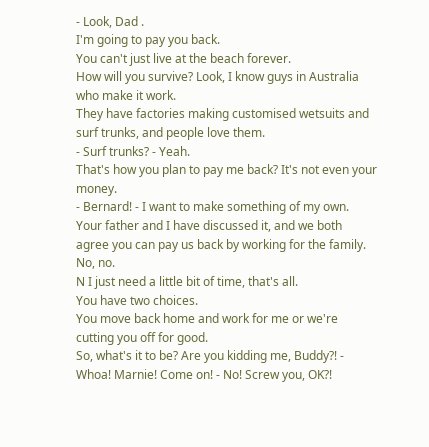- Look, Dad .
I'm going to pay you back.
You can't just live at the beach forever.
How will you survive? Look, I know guys in Australia who make it work.
They have factories making customised wetsuits and surf trunks, and people love them.
- Surf trunks? - Yeah.
That's how you plan to pay me back? It's not even your money.
- Bernard! - I want to make something of my own.
Your father and I have discussed it, and we both agree you can pay us back by working for the family.
No, no.
N I just need a little bit of time, that's all.
You have two choices.
You move back home and work for me or we're cutting you off for good.
So, what's it to be? Are you kidding me, Buddy?! - Whoa! Marnie! Come on! - No! Screw you, OK?!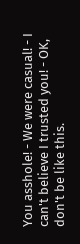You asshole! - We were casual! - I can't believe I trusted you! - OK, don't be like this.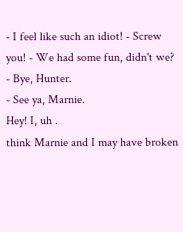- I feel like such an idiot! - Screw you! - We had some fun, didn't we? - Bye, Hunter.
- See ya, Marnie.
Hey! I, uh .
think Marnie and I may have broken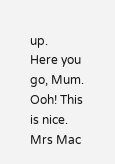up.
Here you go, Mum.
Ooh! This is nice.
Mrs Mac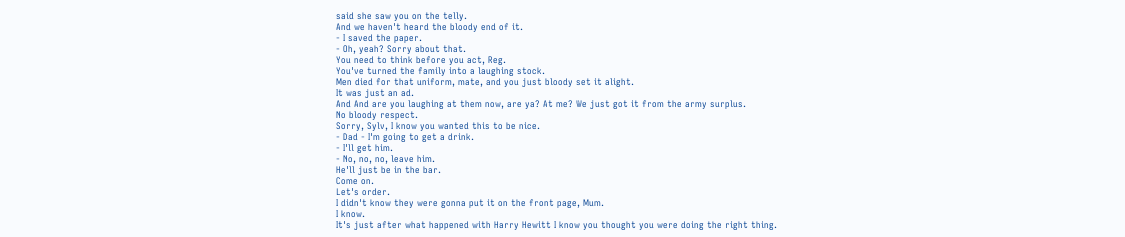said she saw you on the telly.
And we haven't heard the bloody end of it.
- I saved the paper.
- Oh, yeah? Sorry about that.
You need to think before you act, Reg.
You've turned the family into a laughing stock.
Men died for that uniform, mate, and you just bloody set it alight.
It was just an ad.
And And are you laughing at them now, are ya? At me? We just got it from the army surplus.
No bloody respect.
Sorry, Sylv, I know you wanted this to be nice.
- Dad - I'm going to get a drink.
- I'll get him.
- No, no, no, leave him.
He'll just be in the bar.
Come on.
Let's order.
I didn't know they were gonna put it on the front page, Mum.
I know.
It's just after what happened with Harry Hewitt I know you thought you were doing the right thing.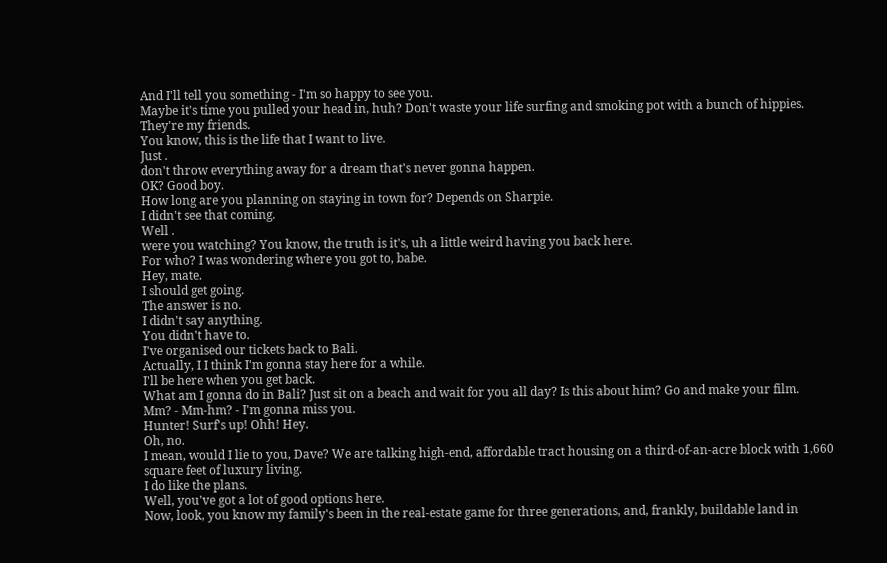And I'll tell you something - I'm so happy to see you.
Maybe it's time you pulled your head in, huh? Don't waste your life surfing and smoking pot with a bunch of hippies.
They're my friends.
You know, this is the life that I want to live.
Just .
don't throw everything away for a dream that's never gonna happen.
OK? Good boy.
How long are you planning on staying in town for? Depends on Sharpie.
I didn't see that coming.
Well .
were you watching? You know, the truth is it's, uh a little weird having you back here.
For who? I was wondering where you got to, babe.
Hey, mate.
I should get going.
The answer is no.
I didn't say anything.
You didn't have to.
I've organised our tickets back to Bali.
Actually, I I think I'm gonna stay here for a while.
I'll be here when you get back.
What am I gonna do in Bali? Just sit on a beach and wait for you all day? Is this about him? Go and make your film.
Mm? - Mm-hm? - I'm gonna miss you.
Hunter! Surf's up! Ohh! Hey.
Oh, no.
I mean, would I lie to you, Dave? We are talking high-end, affordable tract housing on a third-of-an-acre block with 1,660 square feet of luxury living.
I do like the plans.
Well, you've got a lot of good options here.
Now, look, you know my family's been in the real-estate game for three generations, and, frankly, buildable land in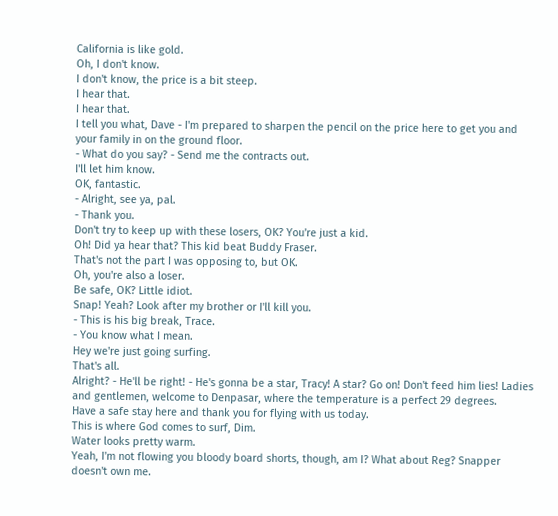California is like gold.
Oh, I don't know.
I don't know, the price is a bit steep.
I hear that.
I hear that.
I tell you what, Dave - I'm prepared to sharpen the pencil on the price here to get you and your family in on the ground floor.
- What do you say? - Send me the contracts out.
I'll let him know.
OK, fantastic.
- Alright, see ya, pal.
- Thank you.
Don't try to keep up with these losers, OK? You're just a kid.
Oh! Did ya hear that? This kid beat Buddy Fraser.
That's not the part I was opposing to, but OK.
Oh, you're also a loser.
Be safe, OK? Little idiot.
Snap! Yeah? Look after my brother or I'll kill you.
- This is his big break, Trace.
- You know what I mean.
Hey we're just going surfing.
That's all.
Alright? - He'll be right! - He's gonna be a star, Tracy! A star? Go on! Don't feed him lies! Ladies and gentlemen, welcome to Denpasar, where the temperature is a perfect 29 degrees.
Have a safe stay here and thank you for flying with us today.
This is where God comes to surf, Dim.
Water looks pretty warm.
Yeah, I'm not flowing you bloody board shorts, though, am I? What about Reg? Snapper doesn't own me.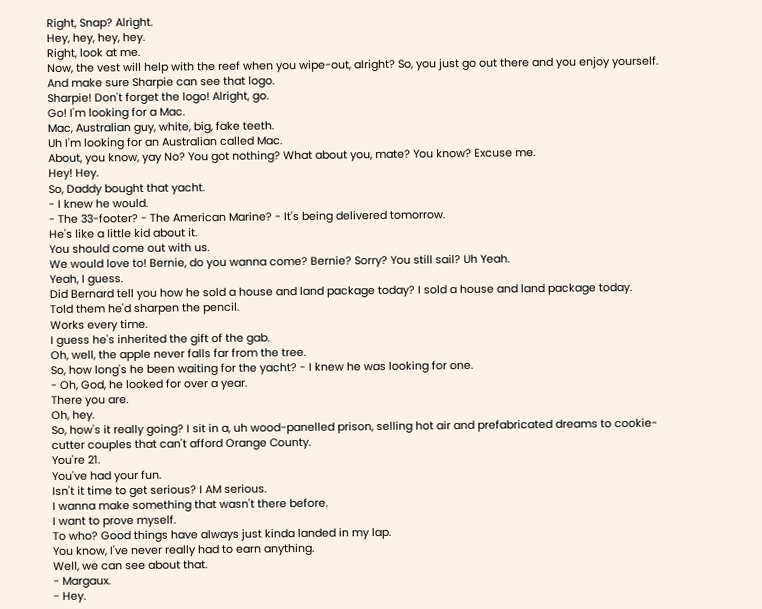Right, Snap? Alright.
Hey, hey, hey, hey.
Right, look at me.
Now, the vest will help with the reef when you wipe-out, alright? So, you just go out there and you enjoy yourself.
And make sure Sharpie can see that logo.
Sharpie! Don't forget the logo! Alright, go.
Go! I'm looking for a Mac.
Mac, Australian guy, white, big, fake teeth.
Uh I'm looking for an Australian called Mac.
About, you know, yay No? You got nothing? What about you, mate? You know? Excuse me.
Hey! Hey.
So, Daddy bought that yacht.
- I knew he would.
- The 33-footer? - The American Marine? - It's being delivered tomorrow.
He's like a little kid about it.
You should come out with us.
We would love to! Bernie, do you wanna come? Bernie? Sorry? You still sail? Uh Yeah.
Yeah, I guess.
Did Bernard tell you how he sold a house and land package today? I sold a house and land package today.
Told them he'd sharpen the pencil.
Works every time.
I guess he's inherited the gift of the gab.
Oh, well, the apple never falls far from the tree.
So, how long's he been waiting for the yacht? - I knew he was looking for one.
- Oh, God, he looked for over a year.
There you are.
Oh, hey.
So, how's it really going? I sit in a, uh wood-panelled prison, selling hot air and prefabricated dreams to cookie-cutter couples that can't afford Orange County.
You're 21.
You've had your fun.
Isn't it time to get serious? I AM serious.
I wanna make something that wasn't there before.
I want to prove myself.
To who? Good things have always just kinda landed in my lap.
You know, I've never really had to earn anything.
Well, we can see about that.
- Margaux.
- Hey.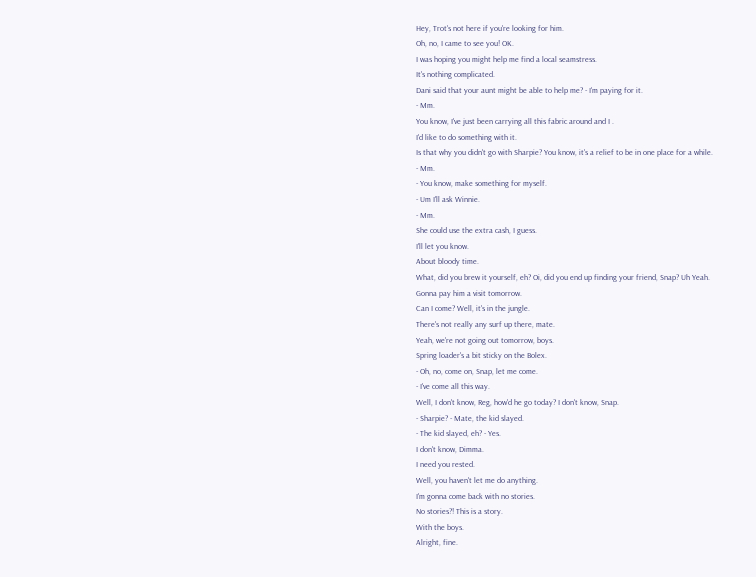Hey, Trot's not here if you're looking for him.
Oh, no, I came to see you! OK.
I was hoping you might help me find a local seamstress.
It's nothing complicated.
Dani said that your aunt might be able to help me? - I'm paying for it.
- Mm.
You know, I've just been carrying all this fabric around and I .
I'd like to do something with it.
Is that why you didn't go with Sharpie? You know, it's a relief to be in one place for a while.
- Mm.
- You know, make something for myself.
- Um I'll ask Winnie.
- Mm.
She could use the extra cash, I guess.
I'll let you know.
About bloody time.
What, did you brew it yourself, eh? Oi, did you end up finding your friend, Snap? Uh Yeah.
Gonna pay him a visit tomorrow.
Can I come? Well, it's in the jungle.
There's not really any surf up there, mate.
Yeah, we're not going out tomorrow, boys.
Spring loader's a bit sticky on the Bolex.
- Oh, no, come on, Snap, let me come.
- I've come all this way.
Well, I don't know, Reg, how'd he go today? I don't know, Snap.
- Sharpie? - Mate, the kid slayed.
- The kid slayed, eh? - Yes.
I don't know, Dimma.
I need you rested.
Well, you haven't let me do anything.
I'm gonna come back with no stories.
No stories?! This is a story.
With the boys.
Alright, fine.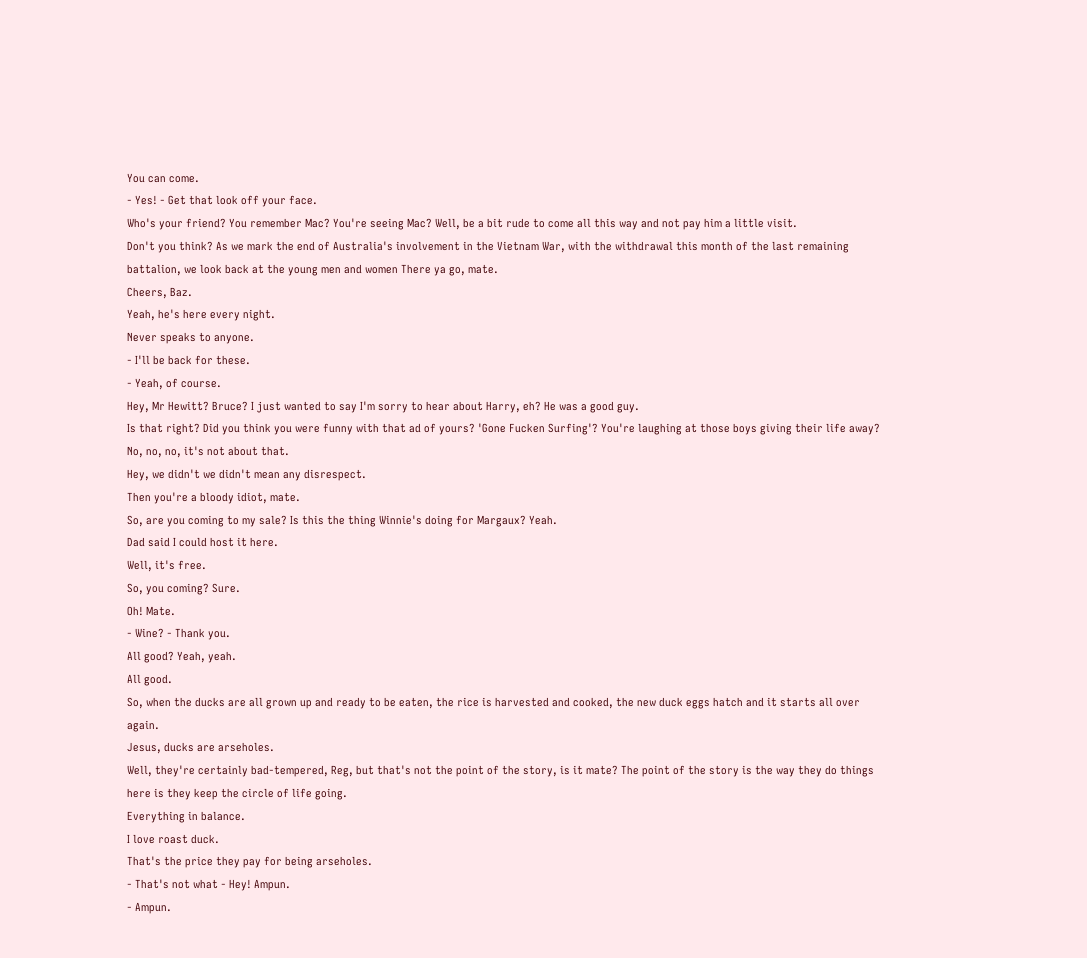You can come.
- Yes! - Get that look off your face.
Who's your friend? You remember Mac? You're seeing Mac? Well, be a bit rude to come all this way and not pay him a little visit.
Don't you think? As we mark the end of Australia's involvement in the Vietnam War, with the withdrawal this month of the last remaining battalion, we look back at the young men and women There ya go, mate.
Cheers, Baz.
Yeah, he's here every night.
Never speaks to anyone.
- I'll be back for these.
- Yeah, of course.
Hey, Mr Hewitt? Bruce? I just wanted to say I'm sorry to hear about Harry, eh? He was a good guy.
Is that right? Did you think you were funny with that ad of yours? 'Gone Fucken Surfing'? You're laughing at those boys giving their life away? No, no, no, it's not about that.
Hey, we didn't we didn't mean any disrespect.
Then you're a bloody idiot, mate.
So, are you coming to my sale? Is this the thing Winnie's doing for Margaux? Yeah.
Dad said I could host it here.
Well, it's free.
So, you coming? Sure.
Oh! Mate.
- Wine? - Thank you.
All good? Yeah, yeah.
All good.
So, when the ducks are all grown up and ready to be eaten, the rice is harvested and cooked, the new duck eggs hatch and it starts all over again.
Jesus, ducks are arseholes.
Well, they're certainly bad-tempered, Reg, but that's not the point of the story, is it mate? The point of the story is the way they do things here is they keep the circle of life going.
Everything in balance.
I love roast duck.
That's the price they pay for being arseholes.
- That's not what - Hey! Ampun.
- Ampun.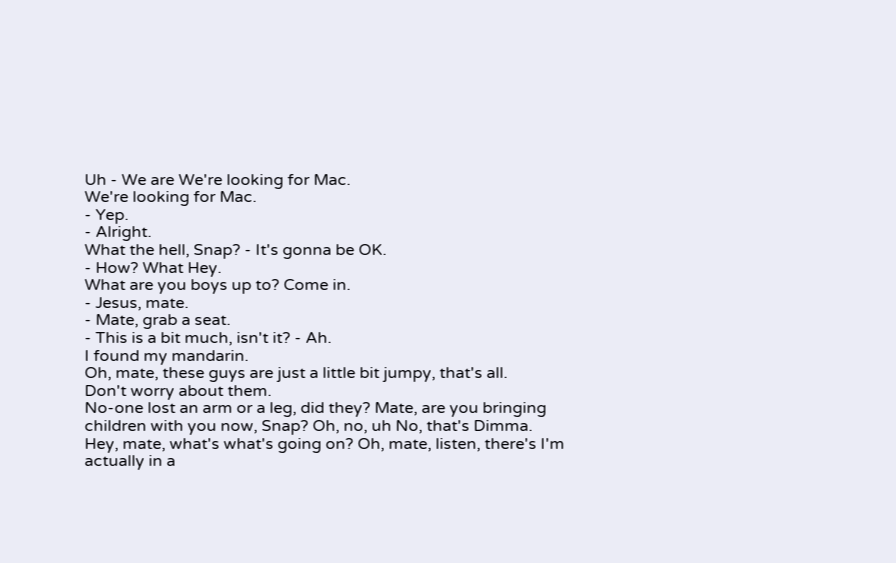Uh - We are We're looking for Mac.
We're looking for Mac.
- Yep.
- Alright.
What the hell, Snap? - It's gonna be OK.
- How? What Hey.
What are you boys up to? Come in.
- Jesus, mate.
- Mate, grab a seat.
- This is a bit much, isn't it? - Ah.
I found my mandarin.
Oh, mate, these guys are just a little bit jumpy, that's all.
Don't worry about them.
No-one lost an arm or a leg, did they? Mate, are you bringing children with you now, Snap? Oh, no, uh No, that's Dimma.
Hey, mate, what's what's going on? Oh, mate, listen, there's I'm actually in a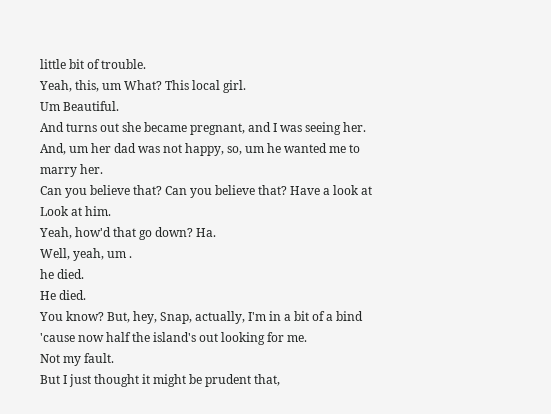little bit of trouble.
Yeah, this, um What? This local girl.
Um Beautiful.
And turns out she became pregnant, and I was seeing her.
And, um her dad was not happy, so, um he wanted me to marry her.
Can you believe that? Can you believe that? Have a look at Look at him.
Yeah, how'd that go down? Ha.
Well, yeah, um .
he died.
He died.
You know? But, hey, Snap, actually, I'm in a bit of a bind 'cause now half the island's out looking for me.
Not my fault.
But I just thought it might be prudent that,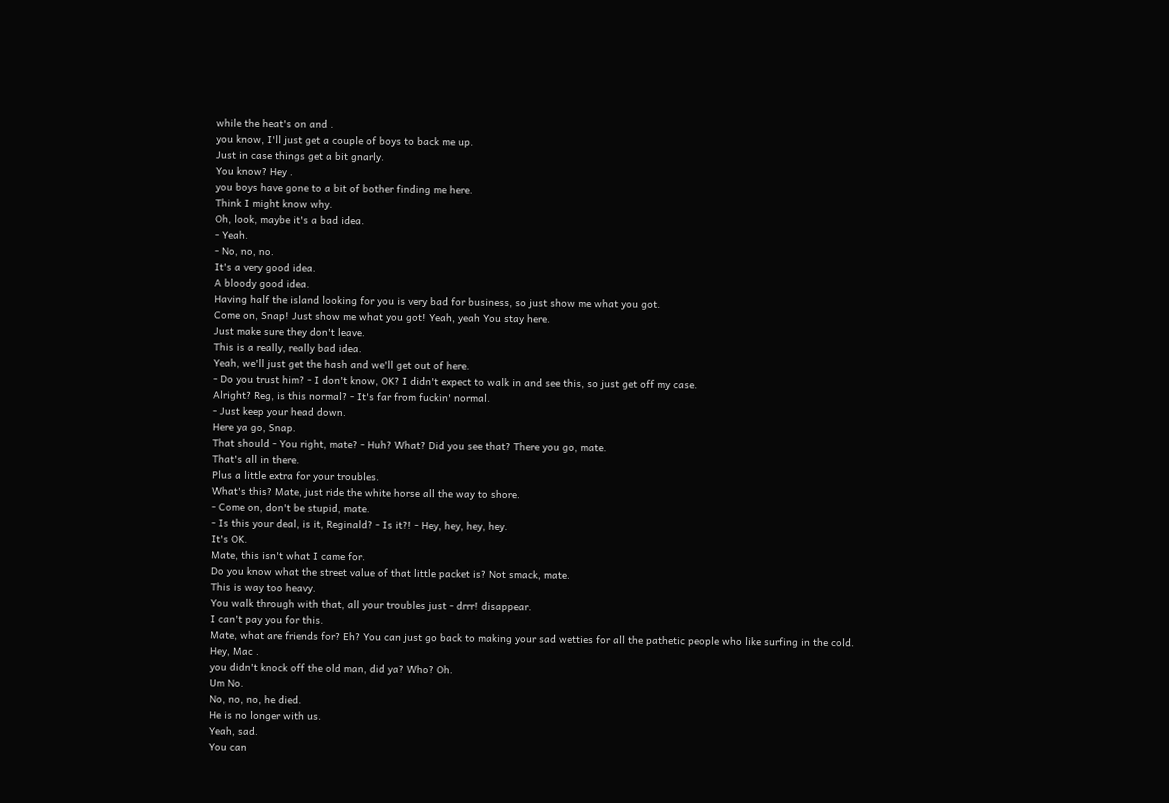while the heat's on and .
you know, I'll just get a couple of boys to back me up.
Just in case things get a bit gnarly.
You know? Hey .
you boys have gone to a bit of bother finding me here.
Think I might know why.
Oh, look, maybe it's a bad idea.
- Yeah.
- No, no, no.
It's a very good idea.
A bloody good idea.
Having half the island looking for you is very bad for business, so just show me what you got.
Come on, Snap! Just show me what you got! Yeah, yeah You stay here.
Just make sure they don't leave.
This is a really, really bad idea.
Yeah, we'll just get the hash and we'll get out of here.
- Do you trust him? - I don't know, OK? I didn't expect to walk in and see this, so just get off my case.
Alright? Reg, is this normal? - It's far from fuckin' normal.
- Just keep your head down.
Here ya go, Snap.
That should - You right, mate? - Huh? What? Did you see that? There you go, mate.
That's all in there.
Plus a little extra for your troubles.
What's this? Mate, just ride the white horse all the way to shore.
- Come on, don't be stupid, mate.
- Is this your deal, is it, Reginald? - Is it?! - Hey, hey, hey, hey.
It's OK.
Mate, this isn't what I came for.
Do you know what the street value of that little packet is? Not smack, mate.
This is way too heavy.
You walk through with that, all your troubles just - drrr! disappear.
I can't pay you for this.
Mate, what are friends for? Eh? You can just go back to making your sad wetties for all the pathetic people who like surfing in the cold.
Hey, Mac .
you didn't knock off the old man, did ya? Who? Oh.
Um No.
No, no, no, he died.
He is no longer with us.
Yeah, sad.
You can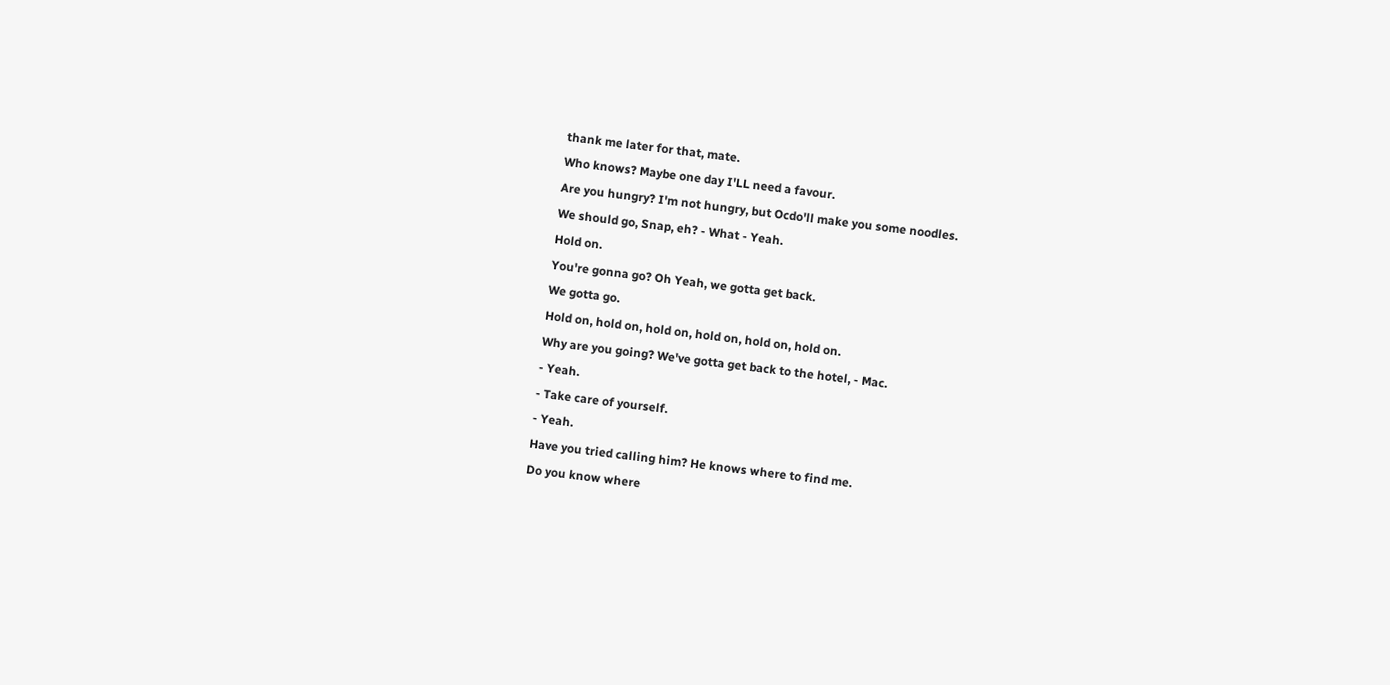thank me later for that, mate.
Who knows? Maybe one day I'LL need a favour.
Are you hungry? I'm not hungry, but Ocdo'll make you some noodles.
We should go, Snap, eh? - What - Yeah.
Hold on.
You're gonna go? Oh Yeah, we gotta get back.
We gotta go.
Hold on, hold on, hold on, hold on, hold on, hold on.
Why are you going? We've gotta get back to the hotel, - Mac.
- Yeah.
- Take care of yourself.
- Yeah.
Have you tried calling him? He knows where to find me.
Do you know where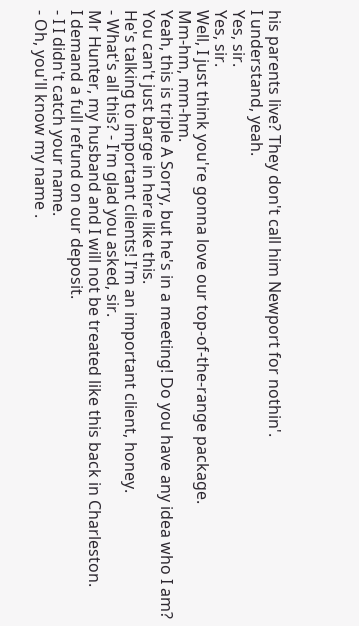his parents live? They don't call him Newport for nothin'.
I understand, yeah.
Yes, sir.
Yes, sir.
Well, I just think you're gonna love our top-of-the-range package.
Mm-hm, mm-hm.
Yeah, this is triple A Sorry, but he's in a meeting! Do you have any idea who I am? You can't just barge in here like this.
He's talking to important clients! I'm an important client, honey.
- What's all this? - I'm glad you asked, sir.
Mr Hunter, my husband and I will not be treated like this back in Charleston.
I demand a full refund on our deposit.
- I I didn't catch your name.
- Oh, you'll know my name .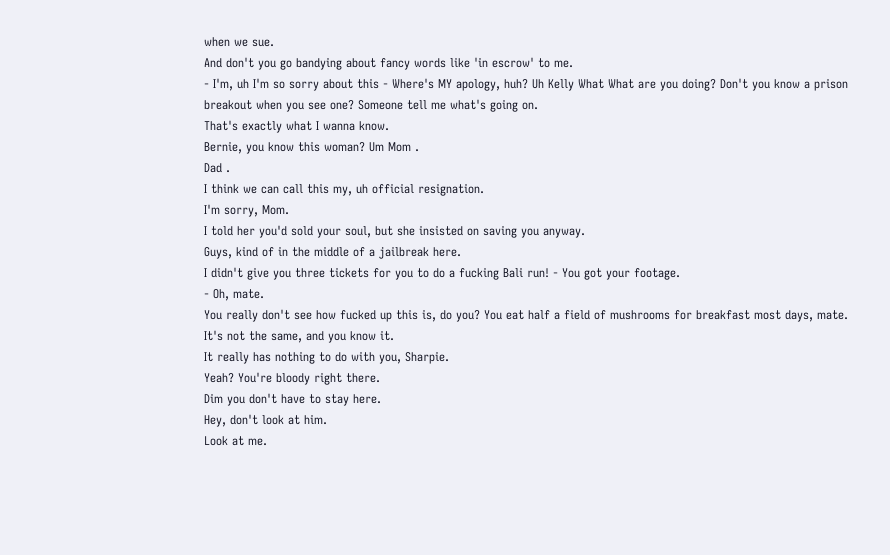when we sue.
And don't you go bandying about fancy words like 'in escrow' to me.
- I'm, uh I'm so sorry about this - Where's MY apology, huh? Uh Kelly What What are you doing? Don't you know a prison breakout when you see one? Someone tell me what's going on.
That's exactly what I wanna know.
Bernie, you know this woman? Um Mom .
Dad .
I think we can call this my, uh official resignation.
I'm sorry, Mom.
I told her you'd sold your soul, but she insisted on saving you anyway.
Guys, kind of in the middle of a jailbreak here.
I didn't give you three tickets for you to do a fucking Bali run! - You got your footage.
- Oh, mate.
You really don't see how fucked up this is, do you? You eat half a field of mushrooms for breakfast most days, mate.
It's not the same, and you know it.
It really has nothing to do with you, Sharpie.
Yeah? You're bloody right there.
Dim you don't have to stay here.
Hey, don't look at him.
Look at me.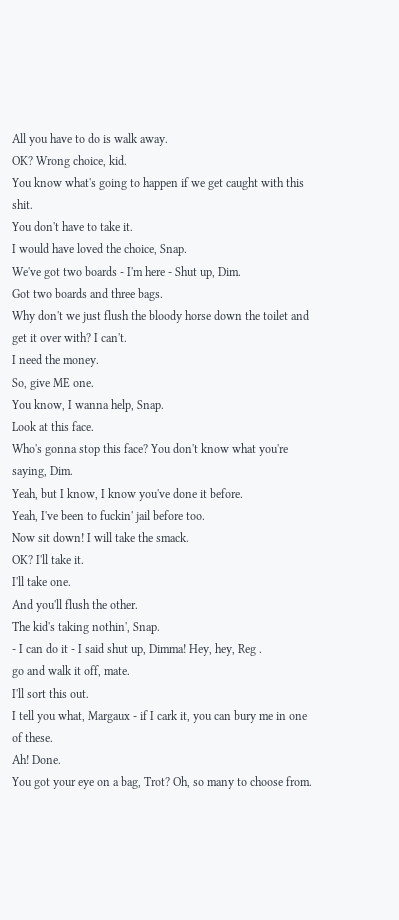All you have to do is walk away.
OK? Wrong choice, kid.
You know what's going to happen if we get caught with this shit.
You don't have to take it.
I would have loved the choice, Snap.
We've got two boards - I'm here - Shut up, Dim.
Got two boards and three bags.
Why don't we just flush the bloody horse down the toilet and get it over with? I can't.
I need the money.
So, give ME one.
You know, I wanna help, Snap.
Look at this face.
Who's gonna stop this face? You don't know what you're saying, Dim.
Yeah, but I know, I know you've done it before.
Yeah, I've been to fuckin' jail before too.
Now sit down! I will take the smack.
OK? I'll take it.
I'll take one.
And you'll flush the other.
The kid's taking nothin', Snap.
- I can do it - I said shut up, Dimma! Hey, hey, Reg .
go and walk it off, mate.
I'll sort this out.
I tell you what, Margaux - if I cark it, you can bury me in one of these.
Ah! Done.
You got your eye on a bag, Trot? Oh, so many to choose from.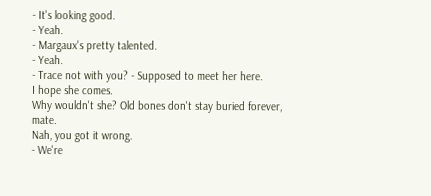- It's looking good.
- Yeah.
- Margaux's pretty talented.
- Yeah.
- Trace not with you? - Supposed to meet her here.
I hope she comes.
Why wouldn't she? Old bones don't stay buried forever, mate.
Nah, you got it wrong.
- We're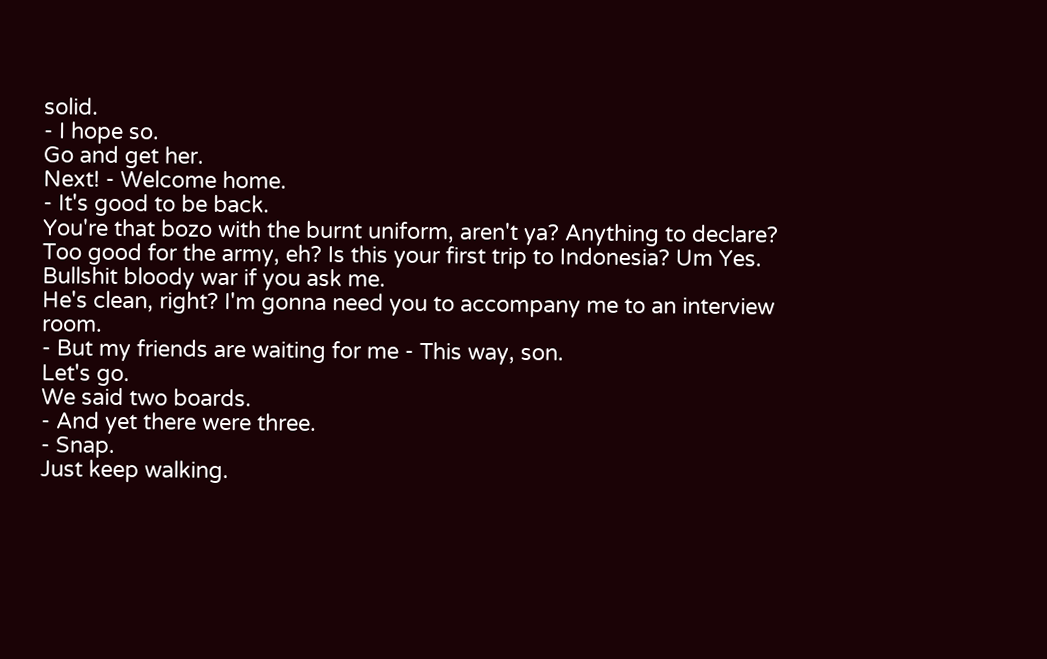solid.
- I hope so.
Go and get her.
Next! - Welcome home.
- It's good to be back.
You're that bozo with the burnt uniform, aren't ya? Anything to declare? Too good for the army, eh? Is this your first trip to Indonesia? Um Yes.
Bullshit bloody war if you ask me.
He's clean, right? I'm gonna need you to accompany me to an interview room.
- But my friends are waiting for me - This way, son.
Let's go.
We said two boards.
- And yet there were three.
- Snap.
Just keep walking.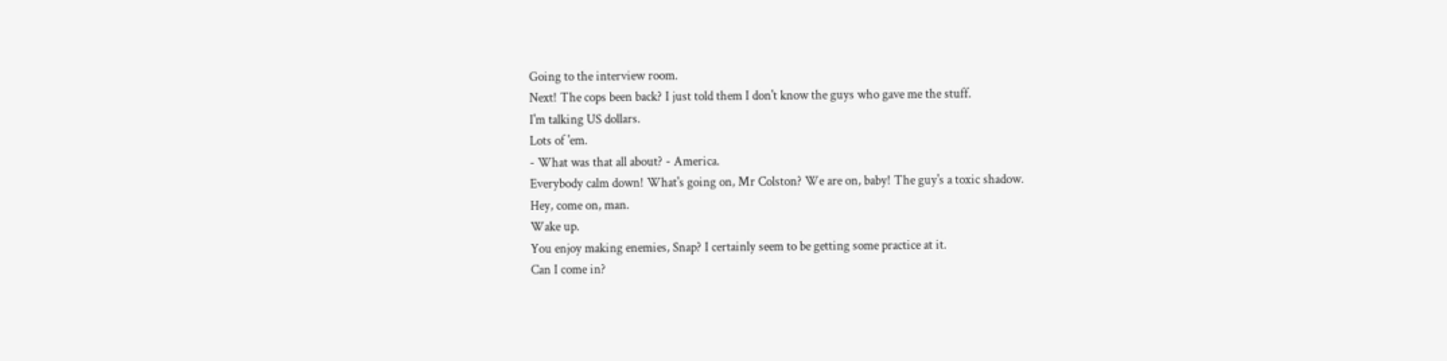Going to the interview room.
Next! The cops been back? I just told them I don't know the guys who gave me the stuff.
I'm talking US dollars.
Lots of 'em.
- What was that all about? - America.
Everybody calm down! What's going on, Mr Colston? We are on, baby! The guy's a toxic shadow.
Hey, come on, man.
Wake up.
You enjoy making enemies, Snap? I certainly seem to be getting some practice at it.
Can I come in?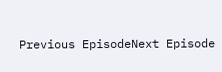Previous EpisodeNext Episode